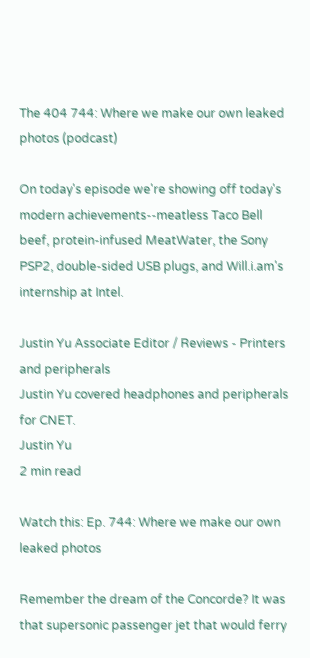The 404 744: Where we make our own leaked photos (podcast)

On today's episode we're showing off today's modern achievements--meatless Taco Bell beef, protein-infused MeatWater, the Sony PSP2, double-sided USB plugs, and Will.i.am's internship at Intel.

Justin Yu Associate Editor / Reviews - Printers and peripherals
Justin Yu covered headphones and peripherals for CNET.
Justin Yu
2 min read

Watch this: Ep. 744: Where we make our own leaked photos

Remember the dream of the Concorde? It was that supersonic passenger jet that would ferry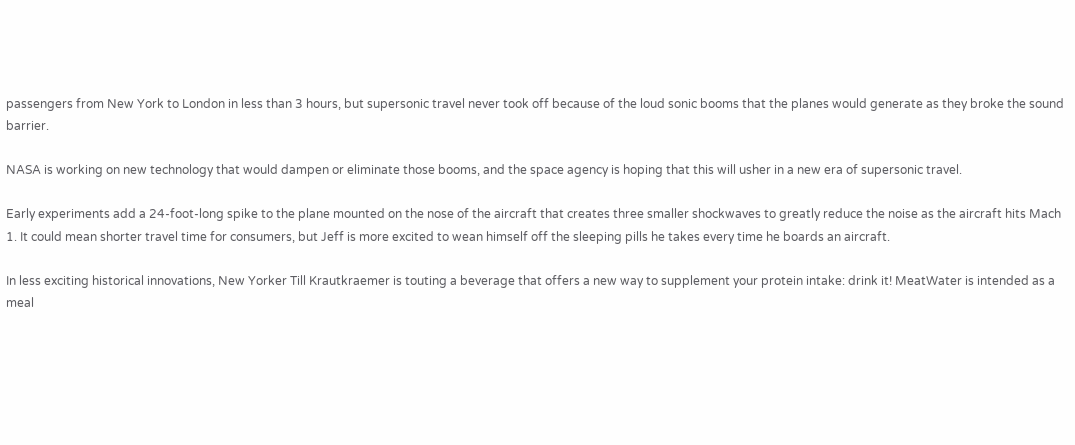passengers from New York to London in less than 3 hours, but supersonic travel never took off because of the loud sonic booms that the planes would generate as they broke the sound barrier.

NASA is working on new technology that would dampen or eliminate those booms, and the space agency is hoping that this will usher in a new era of supersonic travel.

Early experiments add a 24-foot-long spike to the plane mounted on the nose of the aircraft that creates three smaller shockwaves to greatly reduce the noise as the aircraft hits Mach 1. It could mean shorter travel time for consumers, but Jeff is more excited to wean himself off the sleeping pills he takes every time he boards an aircraft.

In less exciting historical innovations, New Yorker Till Krautkraemer is touting a beverage that offers a new way to supplement your protein intake: drink it! MeatWater is intended as a meal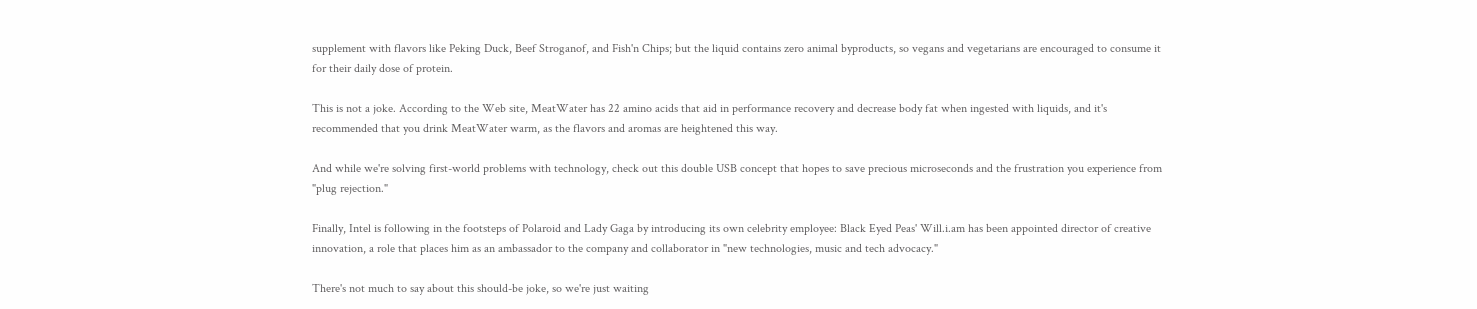supplement with flavors like Peking Duck, Beef Stroganof, and Fish'n Chips; but the liquid contains zero animal byproducts, so vegans and vegetarians are encouraged to consume it for their daily dose of protein.

This is not a joke. According to the Web site, MeatWater has 22 amino acids that aid in performance recovery and decrease body fat when ingested with liquids, and it's recommended that you drink MeatWater warm, as the flavors and aromas are heightened this way.

And while we're solving first-world problems with technology, check out this double USB concept that hopes to save precious microseconds and the frustration you experience from "plug rejection."

Finally, Intel is following in the footsteps of Polaroid and Lady Gaga by introducing its own celebrity employee: Black Eyed Peas' Will.i.am has been appointed director of creative innovation, a role that places him as an ambassador to the company and collaborator in "new technologies, music and tech advocacy."

There's not much to say about this should-be joke, so we're just waiting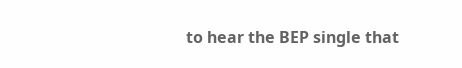to hear the BEP single that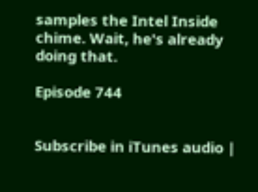samples the Intel Inside chime. Wait, he's already doing that.

Episode 744


Subscribe in iTunes audio |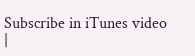Subscribe in iTunes video |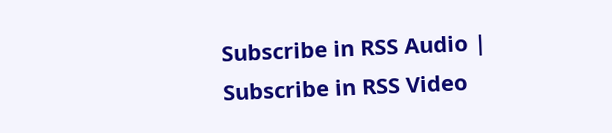Subscribe in RSS Audio | Subscribe in RSS Video